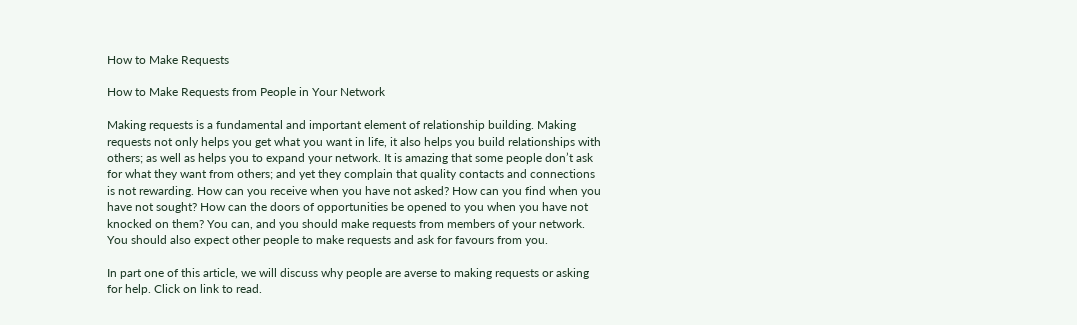How to Make Requests

How to Make Requests from People in Your Network

Making requests is a fundamental and important element of relationship building. Making requests not only helps you get what you want in life, it also helps you build relationships with others; as well as helps you to expand your network. It is amazing that some people don’t ask for what they want from others; and yet they complain that quality contacts and connections is not rewarding. How can you receive when you have not asked? How can you find when you have not sought? How can the doors of opportunities be opened to you when you have not knocked on them? You can, and you should make requests from members of your network. You should also expect other people to make requests and ask for favours from you.

In part one of this article, we will discuss why people are averse to making requests or asking for help. Click on link to read.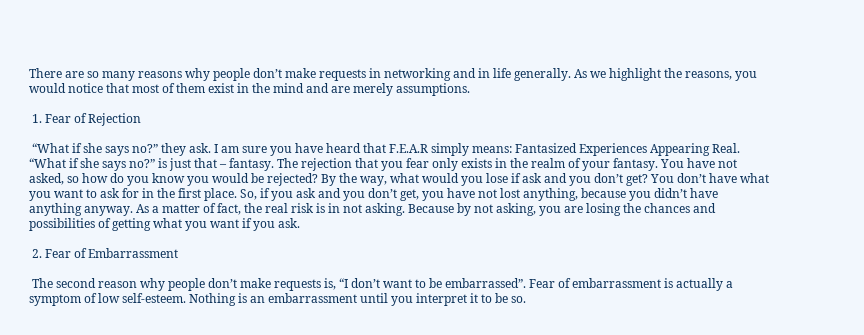There are so many reasons why people don’t make requests in networking and in life generally. As we highlight the reasons, you would notice that most of them exist in the mind and are merely assumptions.

 1. Fear of Rejection

 “What if she says no?” they ask. I am sure you have heard that F.E.A.R simply means: Fantasized Experiences Appearing Real. “What if she says no?” is just that – fantasy. The rejection that you fear only exists in the realm of your fantasy. You have not asked, so how do you know you would be rejected? By the way, what would you lose if ask and you don’t get? You don’t have what you want to ask for in the first place. So, if you ask and you don’t get, you have not lost anything, because you didn’t have anything anyway. As a matter of fact, the real risk is in not asking. Because by not asking, you are losing the chances and possibilities of getting what you want if you ask.

 2. Fear of Embarrassment

 The second reason why people don’t make requests is, “I don’t want to be embarrassed”. Fear of embarrassment is actually a symptom of low self-esteem. Nothing is an embarrassment until you interpret it to be so.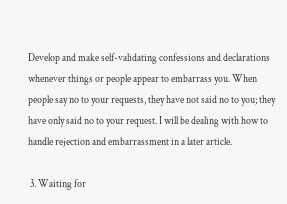Develop and make self-validating confessions and declarations whenever things or people appear to embarrass you. When people say no to your requests, they have not said no to you; they have only said no to your request. I will be dealing with how to handle rejection and embarrassment in a later article.

 3. Waiting for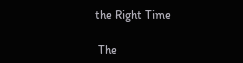the Right Time

 The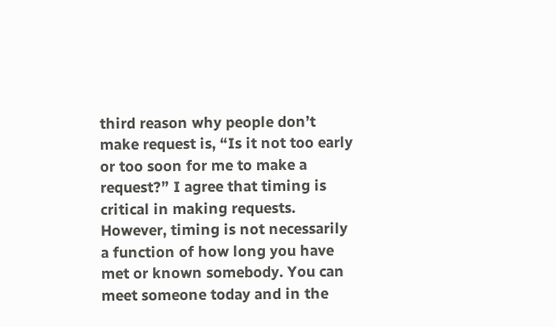third reason why people don’t make request is, “Is it not too early or too soon for me to make a request?” I agree that timing is critical in making requests. However, timing is not necessarily a function of how long you have met or known somebody. You can meet someone today and in the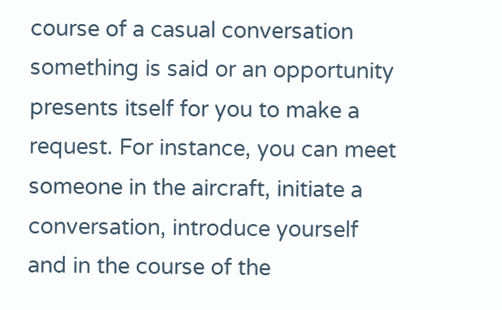course of a casual conversation something is said or an opportunity presents itself for you to make a request. For instance, you can meet someone in the aircraft, initiate a conversation, introduce yourself and in the course of the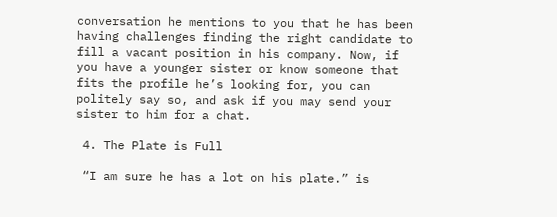conversation he mentions to you that he has been having challenges finding the right candidate to fill a vacant position in his company. Now, if you have a younger sister or know someone that fits the profile he’s looking for, you can politely say so, and ask if you may send your sister to him for a chat.

 4. The Plate is Full

 “I am sure he has a lot on his plate.” is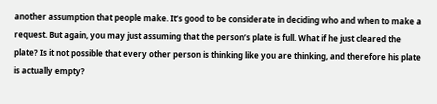another assumption that people make. It’s good to be considerate in deciding who and when to make a request. But again, you may just assuming that the person’s plate is full. What if he just cleared the plate? Is it not possible that every other person is thinking like you are thinking, and therefore his plate is actually empty?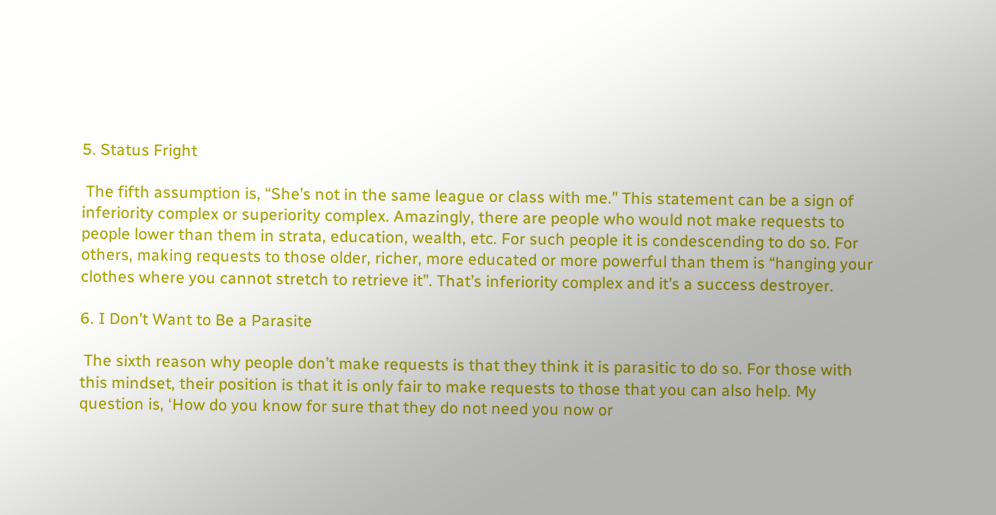5. Status Fright

 The fifth assumption is, “She’s not in the same league or class with me.” This statement can be a sign of inferiority complex or superiority complex. Amazingly, there are people who would not make requests to people lower than them in strata, education, wealth, etc. For such people it is condescending to do so. For others, making requests to those older, richer, more educated or more powerful than them is “hanging your clothes where you cannot stretch to retrieve it”. That’s inferiority complex and it’s a success destroyer.

6. I Don’t Want to Be a Parasite

 The sixth reason why people don’t make requests is that they think it is parasitic to do so. For those with this mindset, their position is that it is only fair to make requests to those that you can also help. My question is, ‘How do you know for sure that they do not need you now or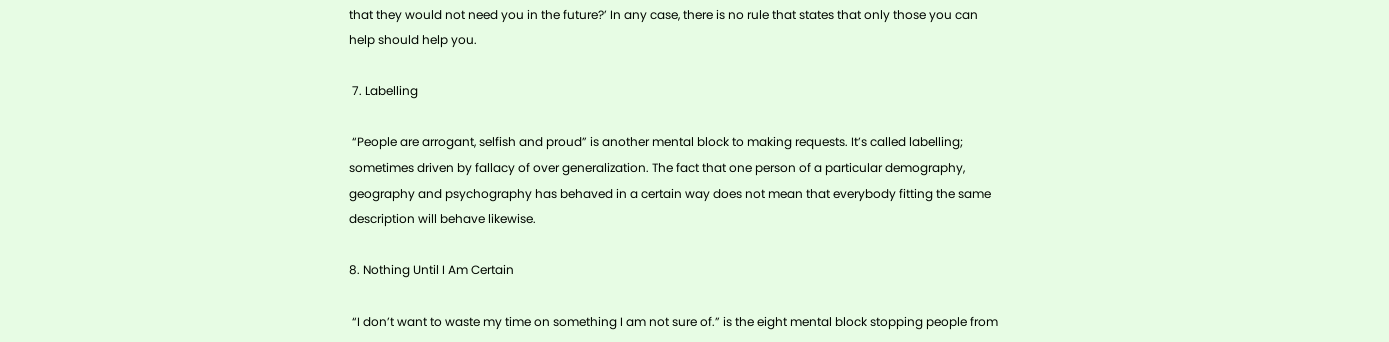that they would not need you in the future?’ In any case, there is no rule that states that only those you can help should help you.

 7. Labelling

 “People are arrogant, selfish and proud” is another mental block to making requests. It’s called labelling; sometimes driven by fallacy of over generalization. The fact that one person of a particular demography, geography and psychography has behaved in a certain way does not mean that everybody fitting the same description will behave likewise.

8. Nothing Until I Am Certain

 “I don’t want to waste my time on something I am not sure of.” is the eight mental block stopping people from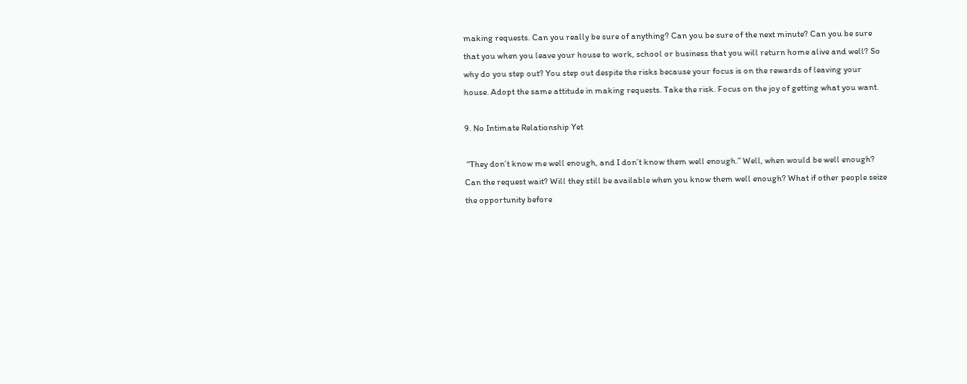making requests. Can you really be sure of anything? Can you be sure of the next minute? Can you be sure that you when you leave your house to work, school or business that you will return home alive and well? So why do you step out? You step out despite the risks because your focus is on the rewards of leaving your house. Adopt the same attitude in making requests. Take the risk. Focus on the joy of getting what you want.

9. No Intimate Relationship Yet

 “They don’t know me well enough, and I don’t know them well enough.” Well, when would be well enough? Can the request wait? Will they still be available when you know them well enough? What if other people seize the opportunity before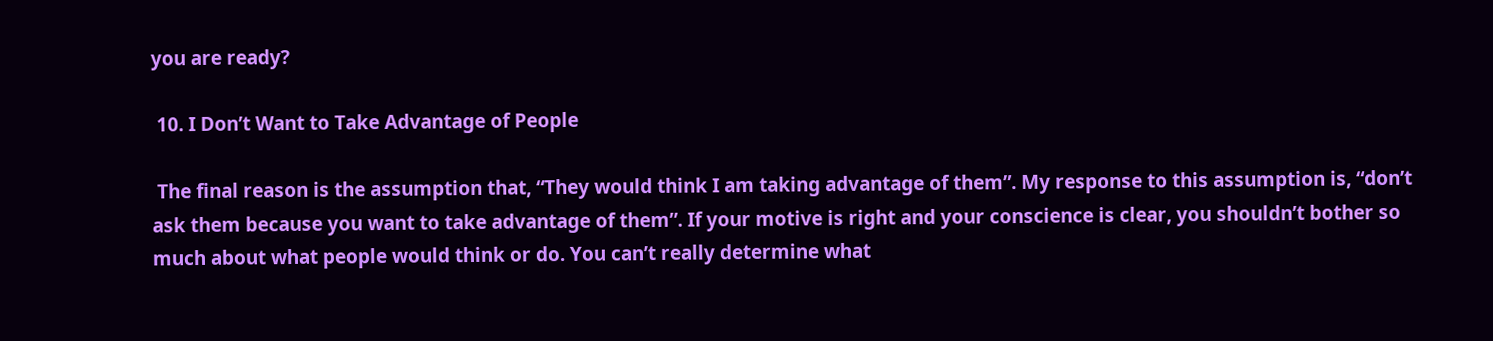you are ready?

 10. I Don’t Want to Take Advantage of People

 The final reason is the assumption that, “They would think I am taking advantage of them”. My response to this assumption is, “don’t ask them because you want to take advantage of them”. If your motive is right and your conscience is clear, you shouldn’t bother so much about what people would think or do. You can’t really determine what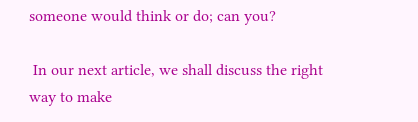someone would think or do; can you?

 In our next article, we shall discuss the right way to make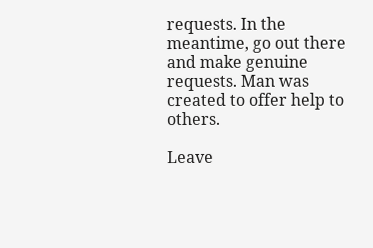requests. In the meantime, go out there and make genuine requests. Man was created to offer help to others.

Leave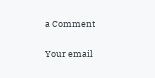a Comment

Your email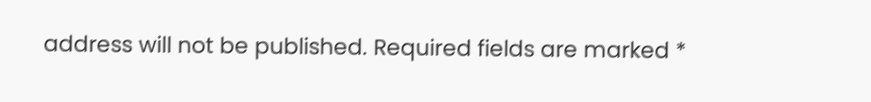address will not be published. Required fields are marked *